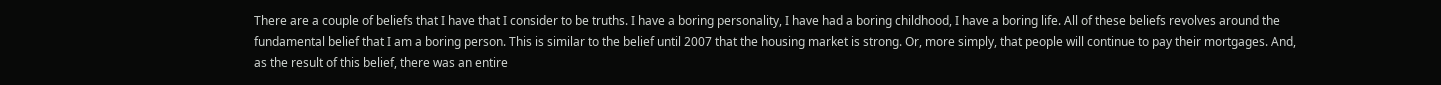There are a couple of beliefs that I have that I consider to be truths. I have a boring personality, I have had a boring childhood, I have a boring life. All of these beliefs revolves around the fundamental belief that I am a boring person. This is similar to the belief until 2007 that the housing market is strong. Or, more simply, that people will continue to pay their mortgages. And, as the result of this belief, there was an entire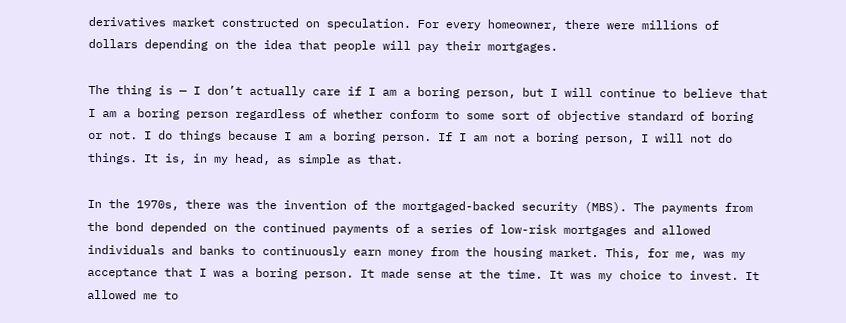derivatives market constructed on speculation. For every homeowner, there were millions of dollars depending on the idea that people will pay their mortgages.

The thing is — I don’t actually care if I am a boring person, but I will continue to believe that I am a boring person regardless of whether conform to some sort of objective standard of boring or not. I do things because I am a boring person. If I am not a boring person, I will not do things. It is, in my head, as simple as that.

In the 1970s, there was the invention of the mortgaged-backed security (MBS). The payments from the bond depended on the continued payments of a series of low-risk mortgages and allowed individuals and banks to continuously earn money from the housing market. This, for me, was my acceptance that I was a boring person. It made sense at the time. It was my choice to invest. It allowed me to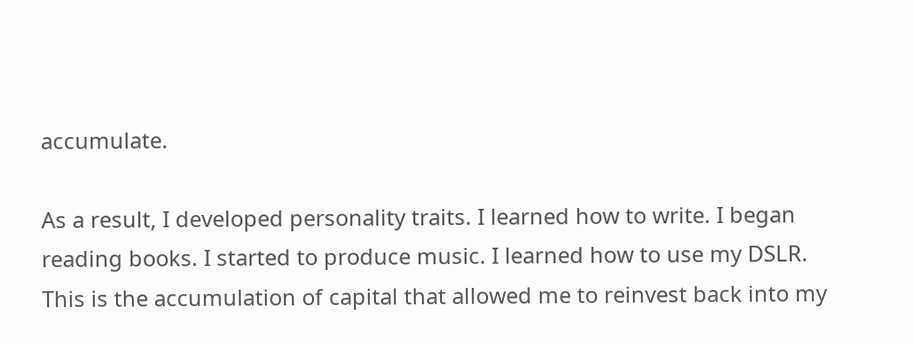accumulate.

As a result, I developed personality traits. I learned how to write. I began reading books. I started to produce music. I learned how to use my DSLR. This is the accumulation of capital that allowed me to reinvest back into my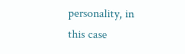personality, in this case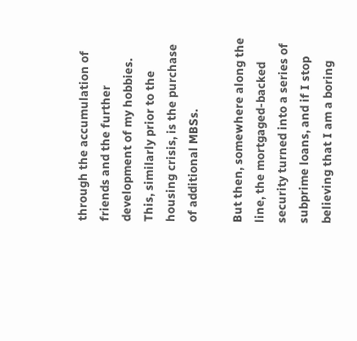through the accumulation of friends and the further development of my hobbies. This, similarly prior to the housing crisis, is the purchase of additional MBSs.

But then, somewhere along the line, the mortgaged-backed security turned into a series of subprime loans, and if I stop believing that I am a boring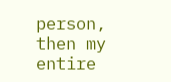person, then my entire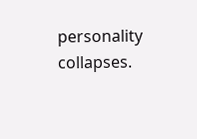personality collapses.